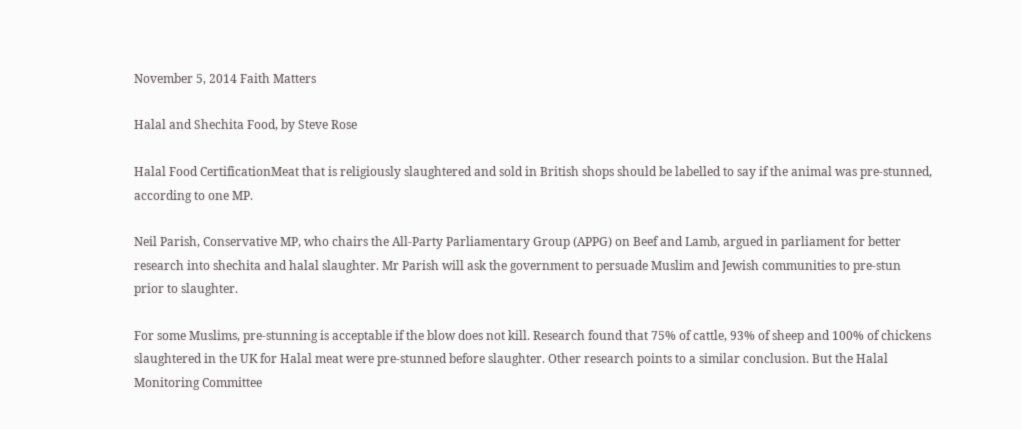November 5, 2014 Faith Matters

Halal and Shechita Food, by Steve Rose

Halal Food CertificationMeat that is religiously slaughtered and sold in British shops should be labelled to say if the animal was pre-stunned, according to one MP.

Neil Parish, Conservative MP, who chairs the All-Party Parliamentary Group (APPG) on Beef and Lamb, argued in parliament for better research into shechita and halal slaughter. Mr Parish will ask the government to persuade Muslim and Jewish communities to pre-stun prior to slaughter.

For some Muslims, pre-stunning is acceptable if the blow does not kill. Research found that 75% of cattle, 93% of sheep and 100% of chickens slaughtered in the UK for Halal meat were pre-stunned before slaughter. Other research points to a similar conclusion. But the Halal Monitoring Committee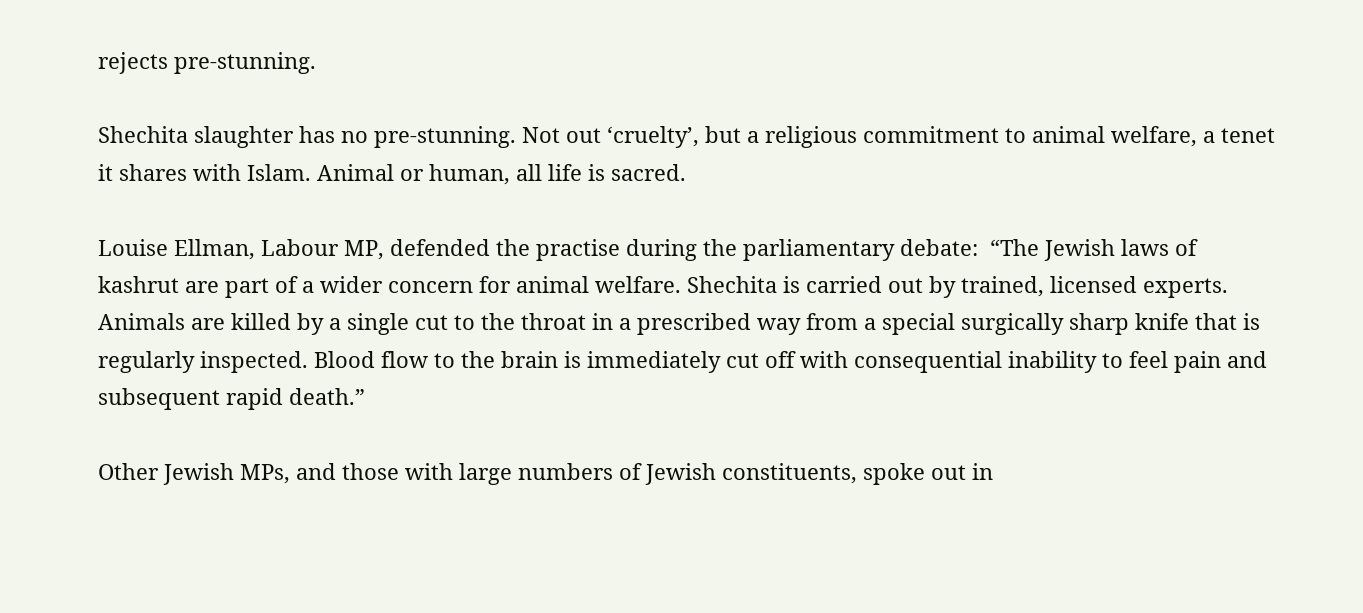rejects pre-stunning.

Shechita slaughter has no pre-stunning. Not out ‘cruelty’, but a religious commitment to animal welfare, a tenet it shares with Islam. Animal or human, all life is sacred.

Louise Ellman, Labour MP, defended the practise during the parliamentary debate:  “The Jewish laws of kashrut are part of a wider concern for animal welfare. Shechita is carried out by trained, licensed experts. Animals are killed by a single cut to the throat in a prescribed way from a special surgically sharp knife that is regularly inspected. Blood flow to the brain is immediately cut off with consequential inability to feel pain and subsequent rapid death.”

Other Jewish MPs, and those with large numbers of Jewish constituents, spoke out in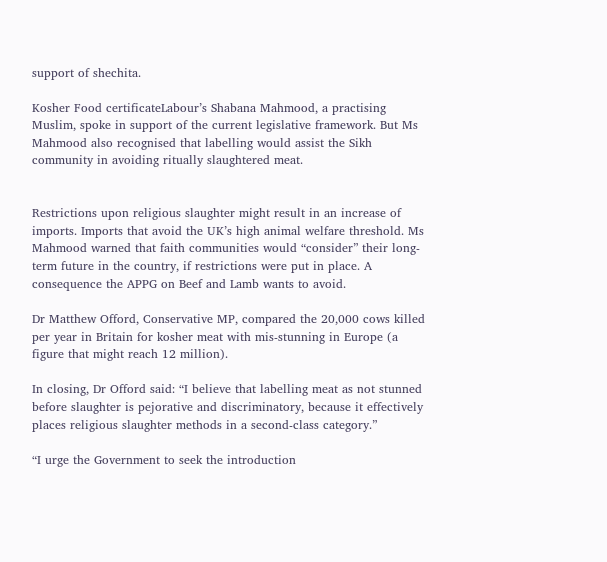support of shechita.

Kosher Food certificateLabour’s Shabana Mahmood, a practising Muslim, spoke in support of the current legislative framework. But Ms Mahmood also recognised that labelling would assist the Sikh community in avoiding ritually slaughtered meat.


Restrictions upon religious slaughter might result in an increase of imports. Imports that avoid the UK’s high animal welfare threshold. Ms Mahmood warned that faith communities would “consider” their long-term future in the country, if restrictions were put in place. A consequence the APPG on Beef and Lamb wants to avoid.

Dr Matthew Offord, Conservative MP, compared the 20,000 cows killed per year in Britain for kosher meat with mis-stunning in Europe (a figure that might reach 12 million).

In closing, Dr Offord said: “I believe that labelling meat as not stunned before slaughter is pejorative and discriminatory, because it effectively places religious slaughter methods in a second-class category.”

“I urge the Government to seek the introduction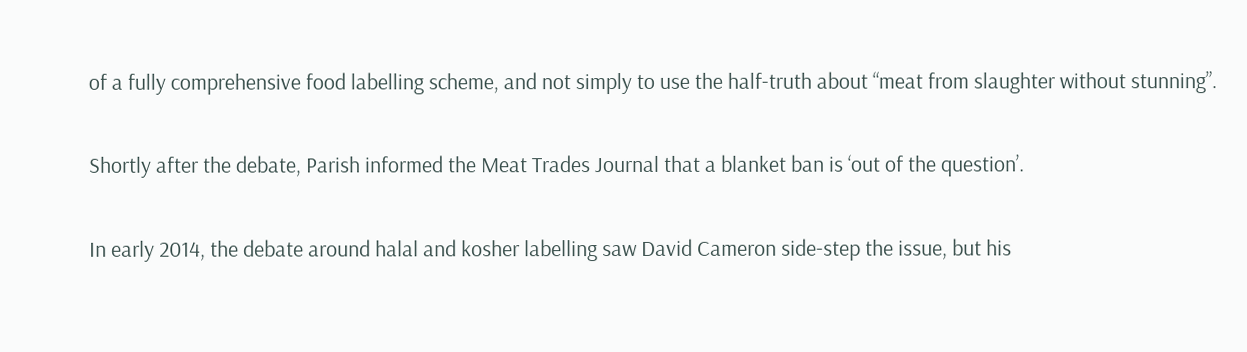of a fully comprehensive food labelling scheme, and not simply to use the half-truth about “meat from slaughter without stunning”.

Shortly after the debate, Parish informed the Meat Trades Journal that a blanket ban is ‘out of the question’.

In early 2014, the debate around halal and kosher labelling saw David Cameron side-step the issue, but his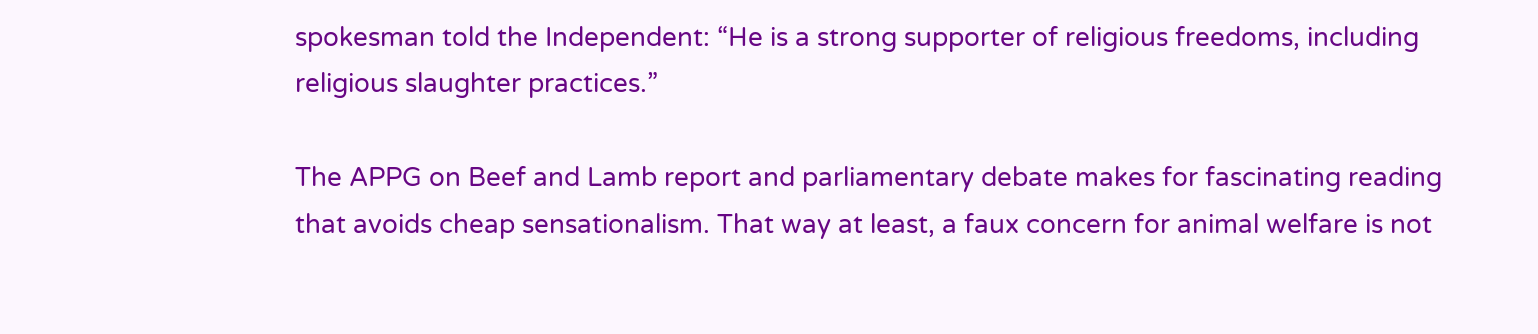spokesman told the Independent: “He is a strong supporter of religious freedoms, including religious slaughter practices.”

The APPG on Beef and Lamb report and parliamentary debate makes for fascinating reading that avoids cheap sensationalism. That way at least, a faux concern for animal welfare is not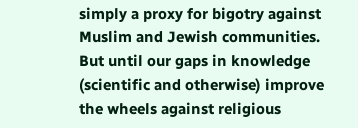simply a proxy for bigotry against Muslim and Jewish communities. But until our gaps in knowledge (scientific and otherwise) improve the wheels against religious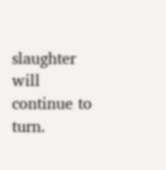slaughter will continue to turn.